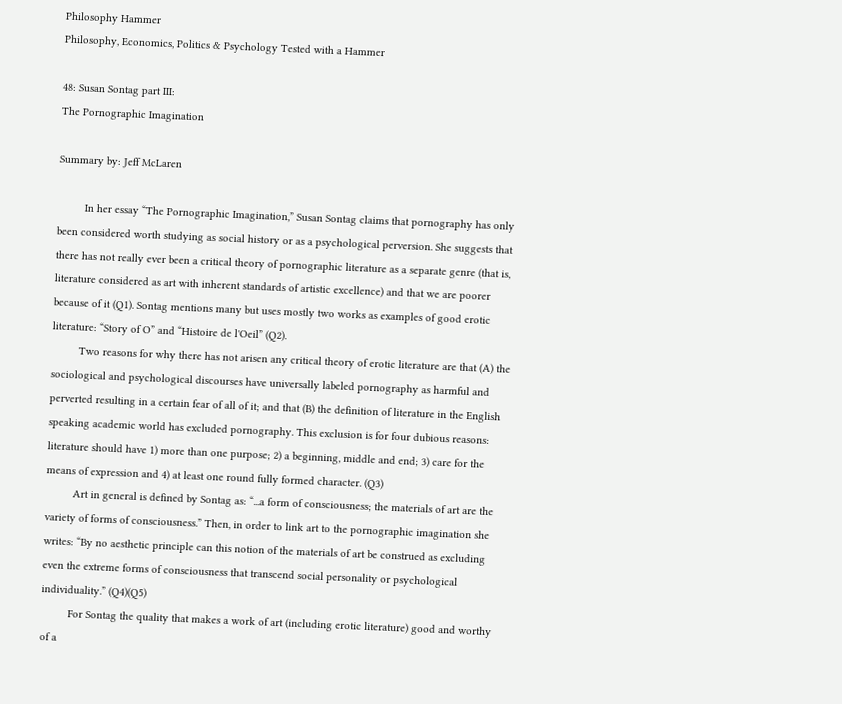Philosophy Hammer
Philosophy, Economics, Politics & Psychology Tested with a Hammer

48: Susan Sontag part III:
The Pornographic Imagination

Summary by: Jeff McLaren

         In her essay “The Pornographic Imagination,” Susan Sontag claims that pornography has only been considered worth studying as social history or as a psychological perversion. She suggests that there has not really ever been a critical theory of pornographic literature as a separate genre (that is, literature considered as art with inherent standards of artistic excellence) and that we are poorer because of it (Q1). Sontag mentions many but uses mostly two works as examples of good erotic literature: “Story of O” and “Histoire de l'Oeil” (Q2).
         Two reasons for why there has not arisen any critical theory of erotic literature are that (A) the sociological and psychological discourses have universally labeled pornography as harmful and perverted resulting in a certain fear of all of it; and that (B) the definition of literature in the English speaking academic world has excluded pornography. This exclusion is for four dubious reasons: literature should have 1) more than one purpose; 2) a beginning, middle and end; 3) care for the means of expression and 4) at least one round fully formed character. (Q3)
         Art in general is defined by Sontag as: “...a form of consciousness; the materials of art are the variety of forms of consciousness.” Then, in order to link art to the pornographic imagination she writes: “By no aesthetic principle can this notion of the materials of art be construed as excluding even the extreme forms of consciousness that transcend social personality or psychological individuality.” (Q4)(Q5)
         For Sontag the quality that makes a work of art (including erotic literature) good and worthy of a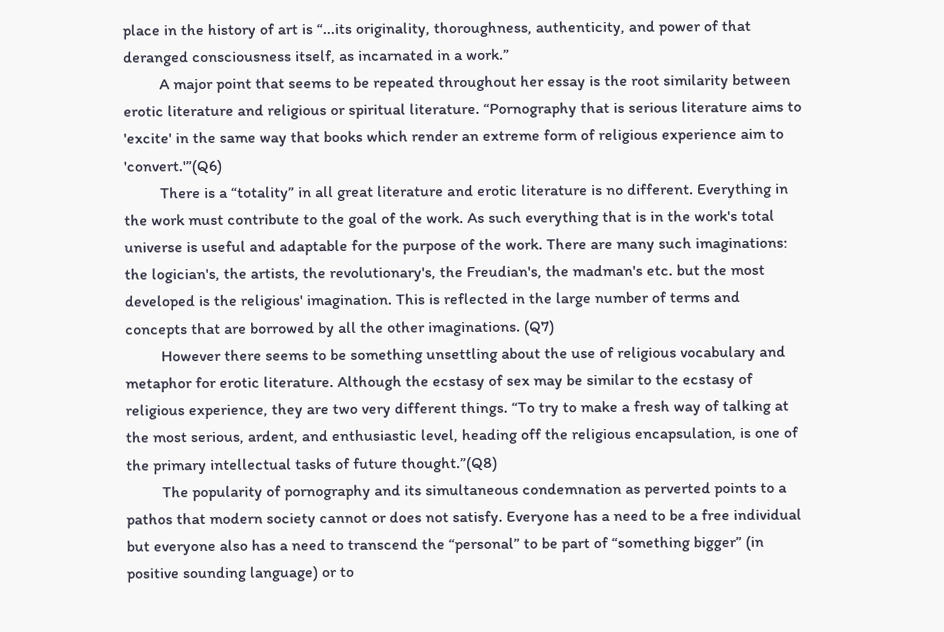place in the history of art is “...its originality, thoroughness, authenticity, and power of that deranged consciousness itself, as incarnated in a work.”
         A major point that seems to be repeated throughout her essay is the root similarity between erotic literature and religious or spiritual literature. “Pornography that is serious literature aims to 'excite' in the same way that books which render an extreme form of religious experience aim to 'convert.'”(Q6)
         There is a “totality” in all great literature and erotic literature is no different. Everything in the work must contribute to the goal of the work. As such everything that is in the work's total universe is useful and adaptable for the purpose of the work. There are many such imaginations: the logician's, the artists, the revolutionary's, the Freudian's, the madman's etc. but the most developed is the religious' imagination. This is reflected in the large number of terms and concepts that are borrowed by all the other imaginations. (Q7)
         However there seems to be something unsettling about the use of religious vocabulary and metaphor for erotic literature. Although the ecstasy of sex may be similar to the ecstasy of religious experience, they are two very different things. “To try to make a fresh way of talking at the most serious, ardent, and enthusiastic level, heading off the religious encapsulation, is one of the primary intellectual tasks of future thought.”(Q8)
         The popularity of pornography and its simultaneous condemnation as perverted points to a pathos that modern society cannot or does not satisfy. Everyone has a need to be a free individual but everyone also has a need to transcend the “personal” to be part of “something bigger” (in positive sounding language) or to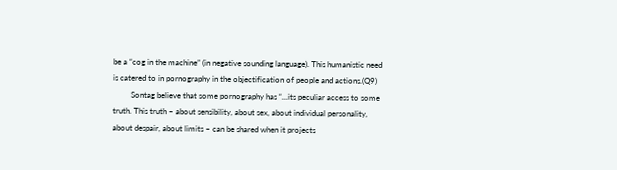be a “cog in the machine” (in negative sounding language). This humanistic need is catered to in pornography in the objectification of people and actions.(Q9)
         Sontag believe that some pornography has “...its peculiar access to some truth. This truth – about sensibility, about sex, about individual personality, about despair, about limits – can be shared when it projects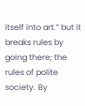itself into art.” but it breaks rules by going there; the rules of polite society. By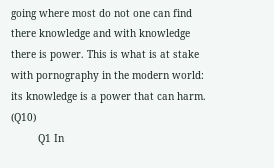going where most do not one can find there knowledge and with knowledge there is power. This is what is at stake with pornography in the modern world: its knowledge is a power that can harm. (Q10)
         Q1 In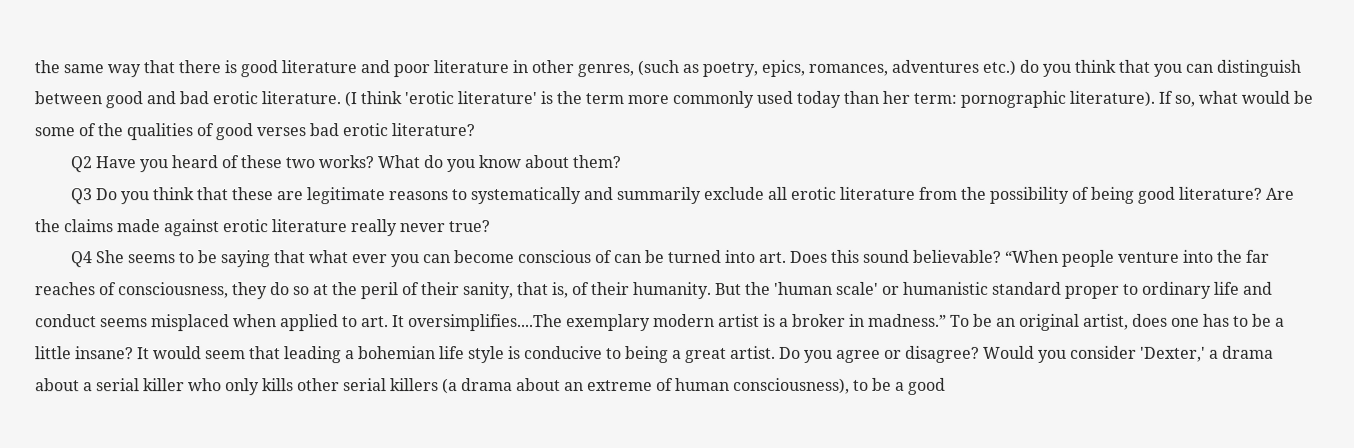the same way that there is good literature and poor literature in other genres, (such as poetry, epics, romances, adventures etc.) do you think that you can distinguish between good and bad erotic literature. (I think 'erotic literature' is the term more commonly used today than her term: pornographic literature). If so, what would be some of the qualities of good verses bad erotic literature?
         Q2 Have you heard of these two works? What do you know about them?
         Q3 Do you think that these are legitimate reasons to systematically and summarily exclude all erotic literature from the possibility of being good literature? Are the claims made against erotic literature really never true?
         Q4 She seems to be saying that what ever you can become conscious of can be turned into art. Does this sound believable? “When people venture into the far reaches of consciousness, they do so at the peril of their sanity, that is, of their humanity. But the 'human scale' or humanistic standard proper to ordinary life and conduct seems misplaced when applied to art. It oversimplifies....The exemplary modern artist is a broker in madness.” To be an original artist, does one has to be a little insane? It would seem that leading a bohemian life style is conducive to being a great artist. Do you agree or disagree? Would you consider 'Dexter,' a drama about a serial killer who only kills other serial killers (a drama about an extreme of human consciousness), to be a good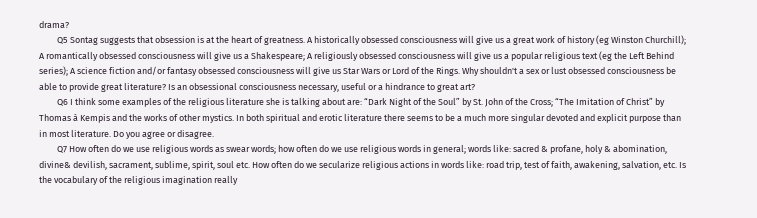drama?
         Q5 Sontag suggests that obsession is at the heart of greatness. A historically obsessed consciousness will give us a great work of history (eg Winston Churchill); A romantically obsessed consciousness will give us a Shakespeare; A religiously obsessed consciousness will give us a popular religious text (eg the Left Behind series); A science fiction and/or fantasy obsessed consciousness will give us Star Wars or Lord of the Rings. Why shouldn't a sex or lust obsessed consciousness be able to provide great literature? Is an obsessional consciousness necessary, useful or a hindrance to great art?
         Q6 I think some examples of the religious literature she is talking about are: “Dark Night of the Soul” by St. John of the Cross; “The Imitation of Christ” by Thomas à Kempis and the works of other mystics. In both spiritual and erotic literature there seems to be a much more singular devoted and explicit purpose than in most literature. Do you agree or disagree.
         Q7 How often do we use religious words as swear words; how often do we use religious words in general; words like: sacred & profane, holy & abomination, divine& devilish, sacrament, sublime, spirit, soul etc. How often do we secularize religious actions in words like: road trip, test of faith, awakening, salvation, etc. Is the vocabulary of the religious imagination really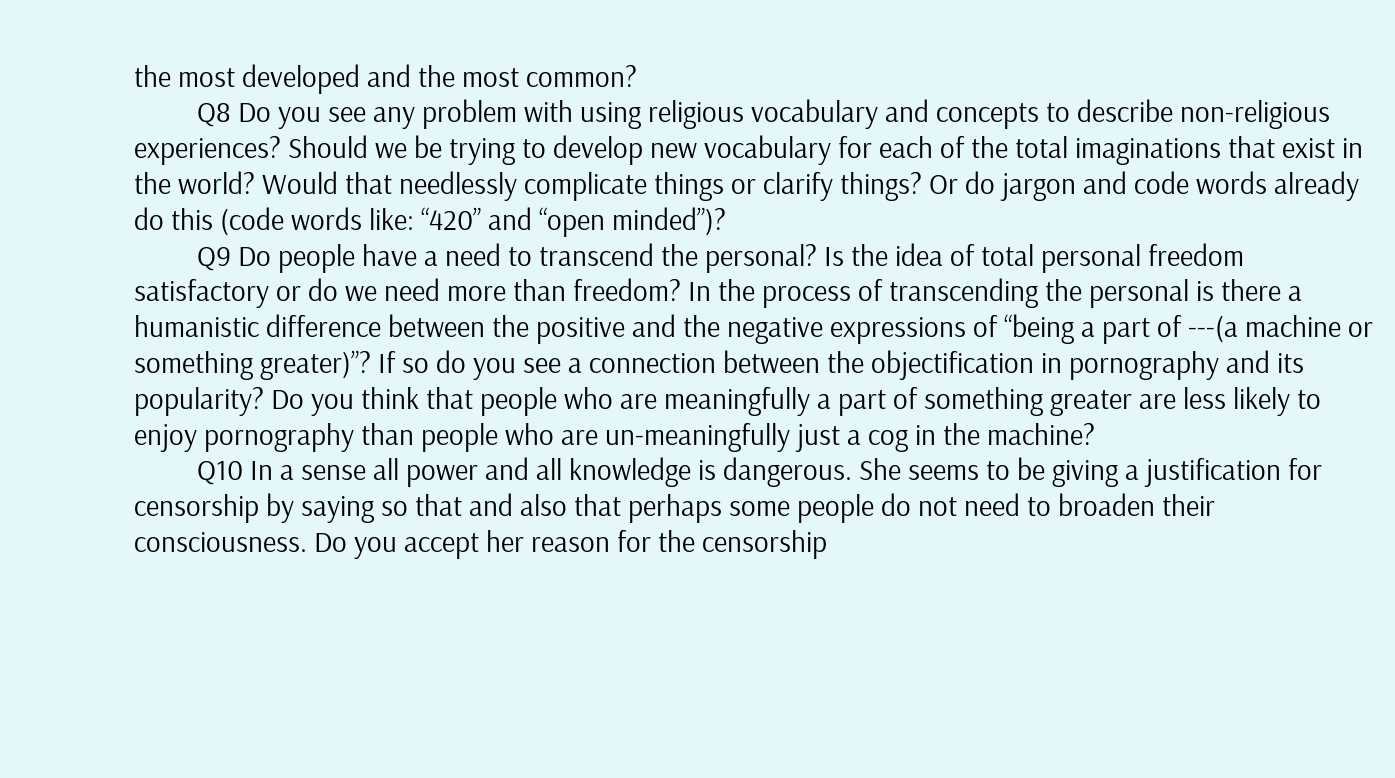the most developed and the most common?
         Q8 Do you see any problem with using religious vocabulary and concepts to describe non-religious experiences? Should we be trying to develop new vocabulary for each of the total imaginations that exist in the world? Would that needlessly complicate things or clarify things? Or do jargon and code words already do this (code words like: “420” and “open minded”)?
         Q9 Do people have a need to transcend the personal? Is the idea of total personal freedom satisfactory or do we need more than freedom? In the process of transcending the personal is there a humanistic difference between the positive and the negative expressions of “being a part of ---(a machine or something greater)”? If so do you see a connection between the objectification in pornography and its popularity? Do you think that people who are meaningfully a part of something greater are less likely to enjoy pornography than people who are un-meaningfully just a cog in the machine?
         Q10 In a sense all power and all knowledge is dangerous. She seems to be giving a justification for censorship by saying so that and also that perhaps some people do not need to broaden their consciousness. Do you accept her reason for the censorship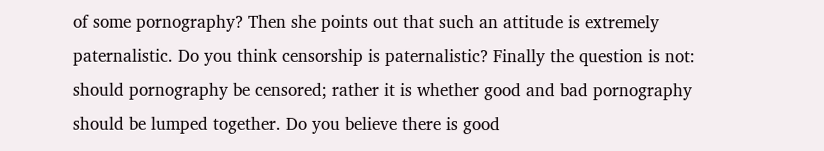of some pornography? Then she points out that such an attitude is extremely paternalistic. Do you think censorship is paternalistic? Finally the question is not: should pornography be censored; rather it is whether good and bad pornography should be lumped together. Do you believe there is good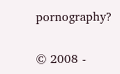pornography?

© 2008 -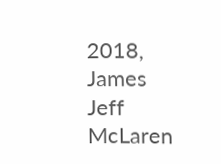2018, James Jeff McLaren